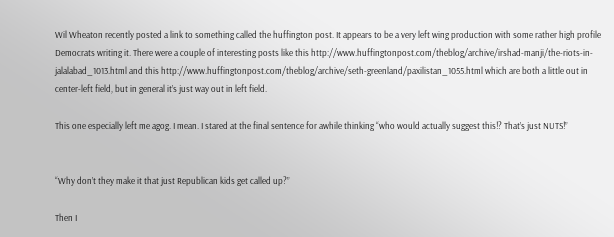Wil Wheaton recently posted a link to something called the huffington post. It appears to be a very left wing production with some rather high profile Democrats writing it. There were a couple of interesting posts like this http://www.huffingtonpost.com/theblog/archive/irshad-manji/the-riots-in-jalalabad_1013.html and this http://www.huffingtonpost.com/theblog/archive/seth-greenland/paxilistan_1055.html which are both a little out in center-left field, but in general it’s just way out in left field.

This one especially left me agog. I mean. I stared at the final sentence for awhile thinking “who would actually suggest this!? That’s just NUTS!”


“Why don’t they make it that just Republican kids get called up?”

Then I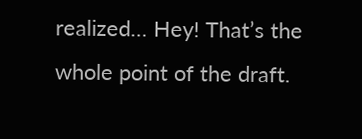realized… Hey! That’s the whole point of the draft.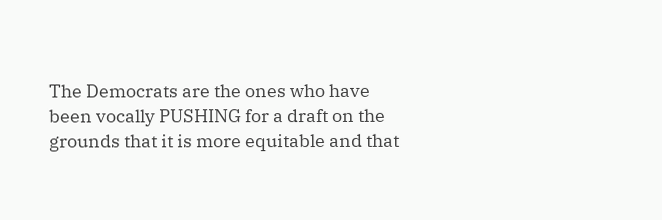The Democrats are the ones who have been vocally PUSHING for a draft on the grounds that it is more equitable and that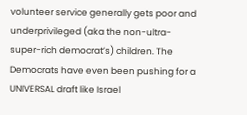volunteer service generally gets poor and underprivileged (aka the non-ultra-super-rich democrat’s) children. The Democrats have even been pushing for a UNIVERSAL draft like Israel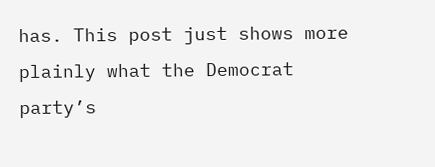has. This post just shows more plainly what the Democrat party’s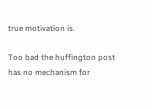true motivation is.

Too bad the huffington post has no mechanism for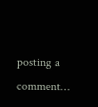posting a comment…